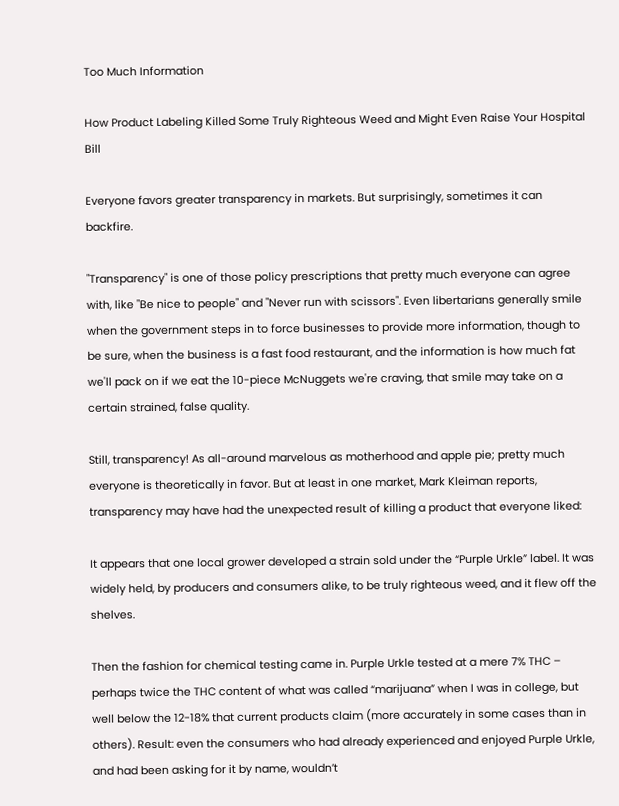Too Much Information

How Product Labeling Killed Some Truly Righteous Weed and Might Even Raise Your Hospital Bill

Everyone favors greater transparency in markets. But surprisingly, sometimes it can backfire.

"Transparency" is one of those policy prescriptions that pretty much everyone can agree with, like "Be nice to people" and "Never run with scissors". Even libertarians generally smile when the government steps in to force businesses to provide more information, though to be sure, when the business is a fast food restaurant, and the information is how much fat we'll pack on if we eat the 10-piece McNuggets we're craving, that smile may take on a certain strained, false quality.

Still, transparency! As all-around marvelous as motherhood and apple pie; pretty much everyone is theoretically in favor. But at least in one market, Mark Kleiman reports, transparency may have had the unexpected result of killing a product that everyone liked:

It appears that one local grower developed a strain sold under the “Purple Urkle” label. It was widely held, by producers and consumers alike, to be truly righteous weed, and it flew off the shelves.

Then the fashion for chemical testing came in. Purple Urkle tested at a mere 7% THC – perhaps twice the THC content of what was called “marijuana” when I was in college, but well below the 12-18% that current products claim (more accurately in some cases than in others). Result: even the consumers who had already experienced and enjoyed Purple Urkle, and had been asking for it by name, wouldn’t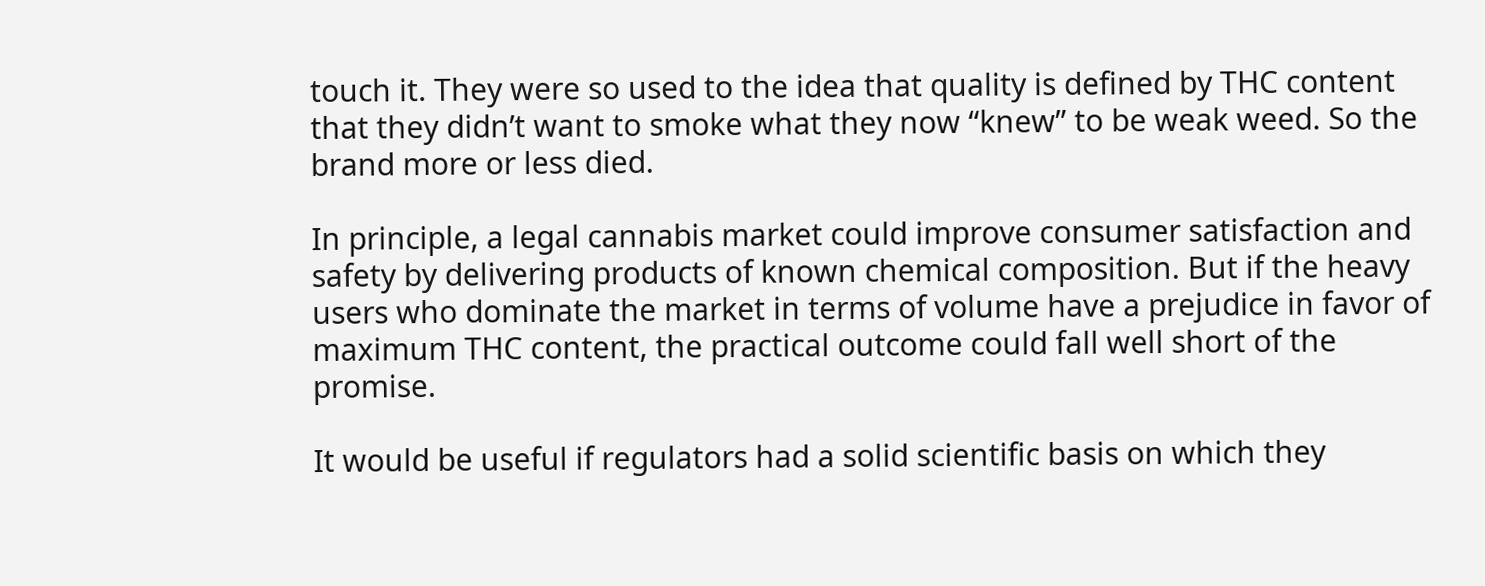touch it. They were so used to the idea that quality is defined by THC content that they didn’t want to smoke what they now “knew” to be weak weed. So the brand more or less died.

In principle, a legal cannabis market could improve consumer satisfaction and safety by delivering products of known chemical composition. But if the heavy users who dominate the market in terms of volume have a prejudice in favor of maximum THC content, the practical outcome could fall well short of the promise.

It would be useful if regulators had a solid scientific basis on which they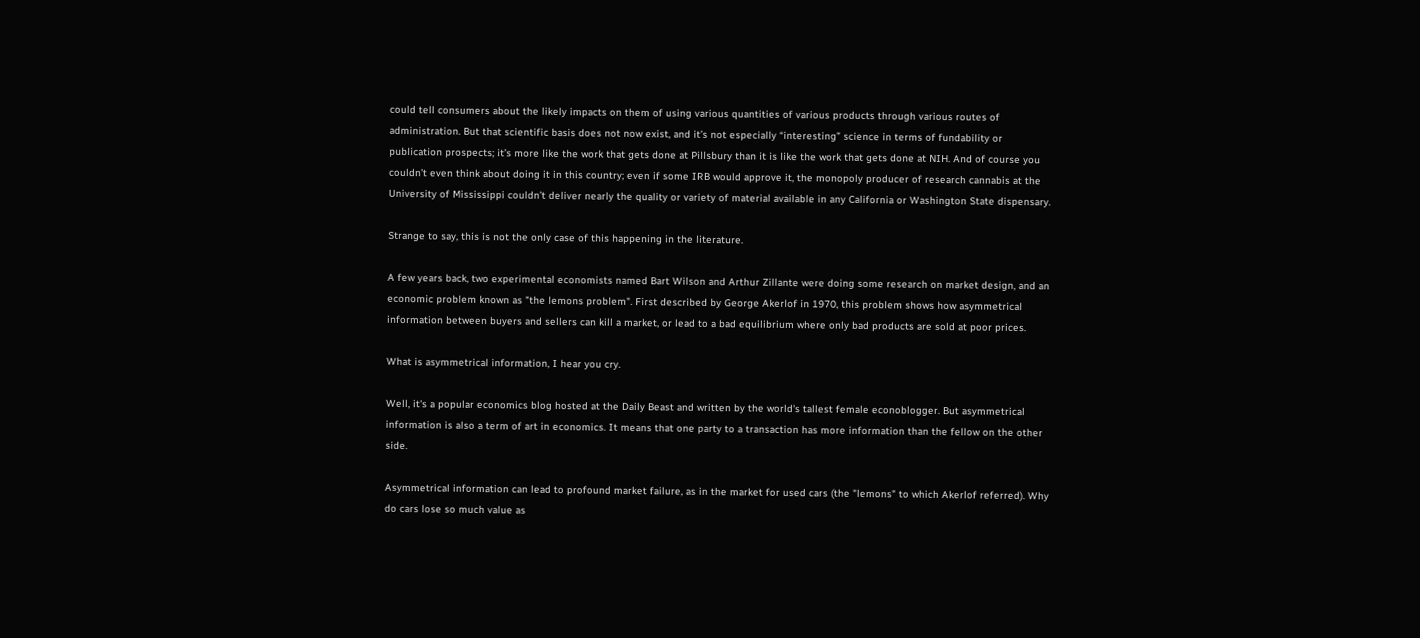could tell consumers about the likely impacts on them of using various quantities of various products through various routes of administration. But that scientific basis does not now exist, and it’s not especially “interesting” science in terms of fundability or publication prospects; it’s more like the work that gets done at Pillsbury than it is like the work that gets done at NIH. And of course you couldn’t even think about doing it in this country; even if some IRB would approve it, the monopoly producer of research cannabis at the University of Mississippi couldn’t deliver nearly the quality or variety of material available in any California or Washington State dispensary.

Strange to say, this is not the only case of this happening in the literature.

A few years back, two experimental economists named Bart Wilson and Arthur Zillante were doing some research on market design, and an economic problem known as "the lemons problem". First described by George Akerlof in 1970, this problem shows how asymmetrical information between buyers and sellers can kill a market, or lead to a bad equilibrium where only bad products are sold at poor prices.

What is asymmetrical information, I hear you cry.

Well, it's a popular economics blog hosted at the Daily Beast and written by the world's tallest female econoblogger. But asymmetrical information is also a term of art in economics. It means that one party to a transaction has more information than the fellow on the other side.

Asymmetrical information can lead to profound market failure, as in the market for used cars (the "lemons" to which Akerlof referred). Why do cars lose so much value as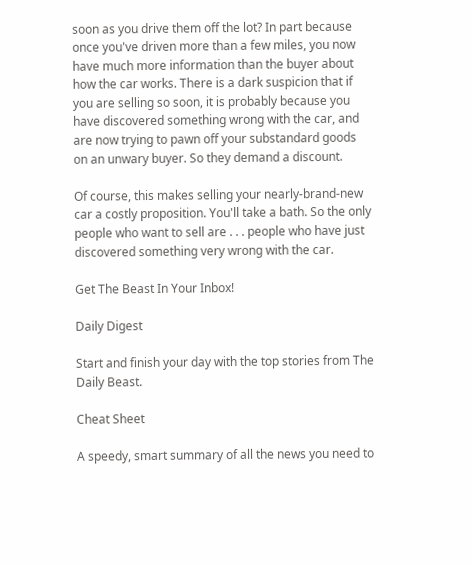soon as you drive them off the lot? In part because once you've driven more than a few miles, you now have much more information than the buyer about how the car works. There is a dark suspicion that if you are selling so soon, it is probably because you have discovered something wrong with the car, and are now trying to pawn off your substandard goods on an unwary buyer. So they demand a discount.

Of course, this makes selling your nearly-brand-new car a costly proposition. You'll take a bath. So the only people who want to sell are . . . people who have just discovered something very wrong with the car.

Get The Beast In Your Inbox!

Daily Digest

Start and finish your day with the top stories from The Daily Beast.

Cheat Sheet

A speedy, smart summary of all the news you need to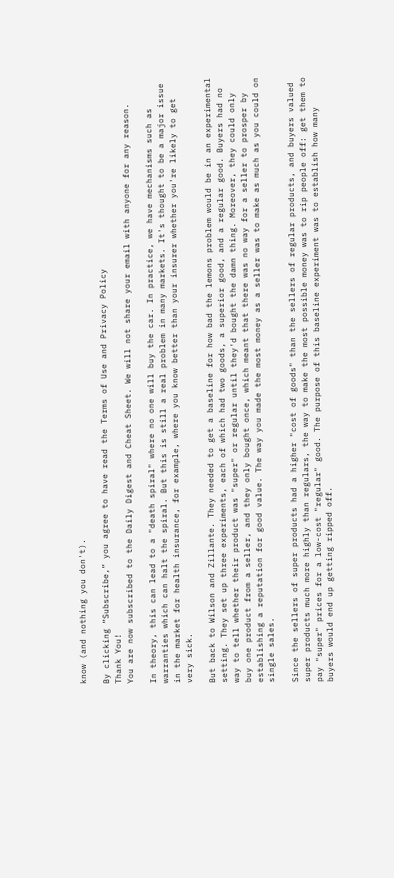know (and nothing you don't).

By clicking “Subscribe,” you agree to have read the Terms of Use and Privacy Policy
Thank You!
You are now subscribed to the Daily Digest and Cheat Sheet. We will not share your email with anyone for any reason.

In theory, this can lead to a "death spiral" where no one will buy the car. In practice, we have mechanisms such as warranties which can halt the spiral. But this is still a real problem in many markets. It's thought to be a major issue in the market for health insurance, for example, where you know better than your insurer whether you're likely to get very sick.

But back to Wilson and Zillante. They needed to get a baseline for how bad the lemons problem would be in an experimental setting. They set up three experiments, each of which had two goods, a superior good, and a regular good. Buyers had no way to tell whether their product was "super" or regular until they'd bought the damn thing. Moreover, they could only buy one product from a seller, and they only bought once, which meant that there was no way for a seller to prosper by establishing a reputation for good value. The way you made the most money as a seller was to make as much as you could on single sales.

Since the sellers of super products had a higher "cost of goods" than the sellers of regular products, and buyers valued super products much more highly than regulars, the way to make the most possible money was to rip people off: get them to pay "super" prices for a low-cost "regular" good. The purpose of this baseline experiment was to establish how many buyers would end up getting ripped off.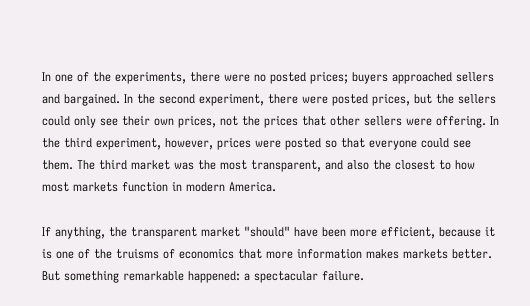In one of the experiments, there were no posted prices; buyers approached sellers and bargained. In the second experiment, there were posted prices, but the sellers could only see their own prices, not the prices that other sellers were offering. In the third experiment, however, prices were posted so that everyone could see them. The third market was the most transparent, and also the closest to how most markets function in modern America.

If anything, the transparent market "should" have been more efficient, because it is one of the truisms of economics that more information makes markets better. But something remarkable happened: a spectacular failure.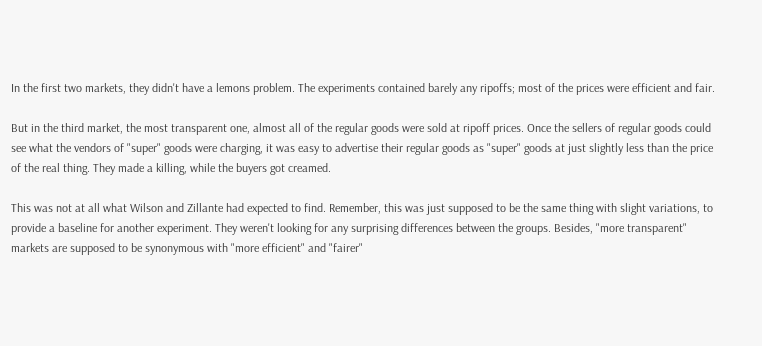In the first two markets, they didn't have a lemons problem. The experiments contained barely any ripoffs; most of the prices were efficient and fair.

But in the third market, the most transparent one, almost all of the regular goods were sold at ripoff prices. Once the sellers of regular goods could see what the vendors of "super" goods were charging, it was easy to advertise their regular goods as "super" goods at just slightly less than the price of the real thing. They made a killing, while the buyers got creamed.

This was not at all what Wilson and Zillante had expected to find. Remember, this was just supposed to be the same thing with slight variations, to provide a baseline for another experiment. They weren't looking for any surprising differences between the groups. Besides, "more transparent" markets are supposed to be synonymous with "more efficient" and "fairer"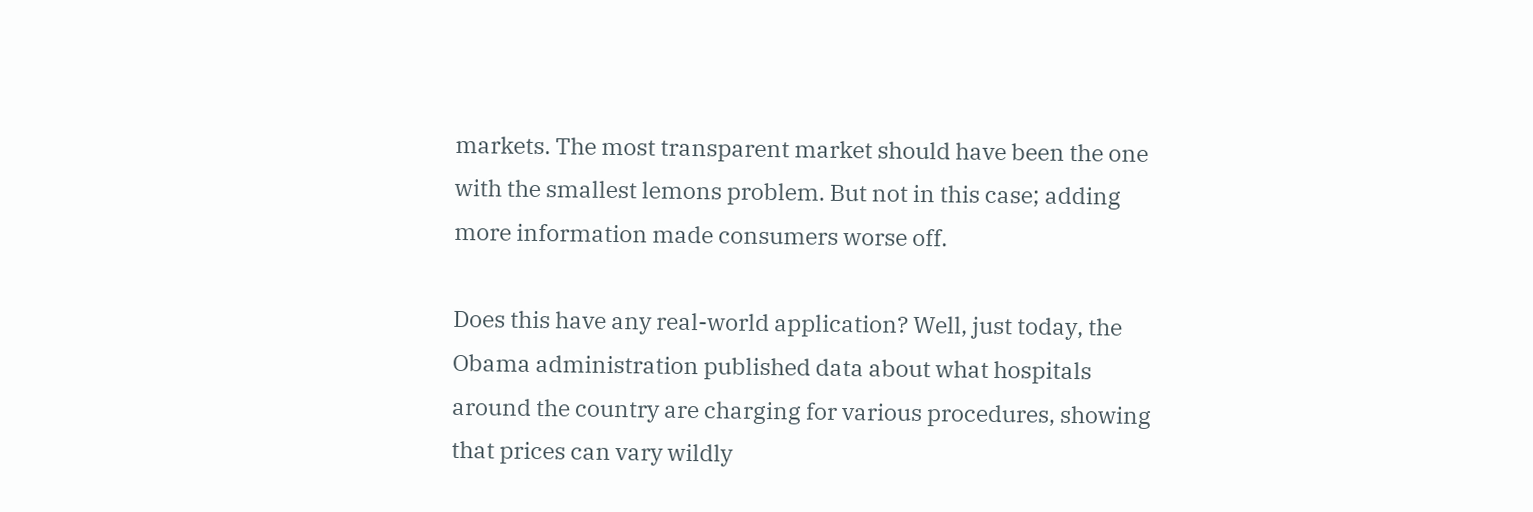markets. The most transparent market should have been the one with the smallest lemons problem. But not in this case; adding more information made consumers worse off.

Does this have any real-world application? Well, just today, the Obama administration published data about what hospitals around the country are charging for various procedures, showing that prices can vary wildly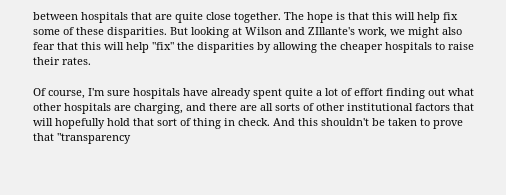between hospitals that are quite close together. The hope is that this will help fix some of these disparities. But looking at Wilson and ZIllante's work, we might also fear that this will help "fix" the disparities by allowing the cheaper hospitals to raise their rates.

Of course, I'm sure hospitals have already spent quite a lot of effort finding out what other hospitals are charging, and there are all sorts of other institutional factors that will hopefully hold that sort of thing in check. And this shouldn't be taken to prove that "transparency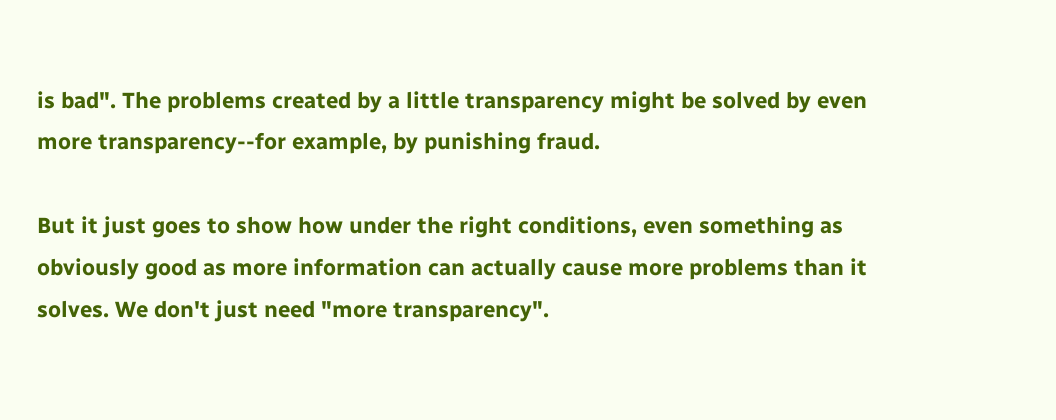is bad". The problems created by a little transparency might be solved by even more transparency--for example, by punishing fraud.

But it just goes to show how under the right conditions, even something as obviously good as more information can actually cause more problems than it solves. We don't just need "more transparency".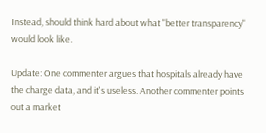Instead, should think hard about what "better transparency" would look like.

Update: One commenter argues that hospitals already have the charge data, and it's useless. Another commenter points out a market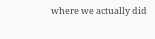where we actually did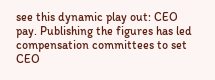see this dynamic play out: CEO pay. Publishing the figures has led compensation committees to set CEO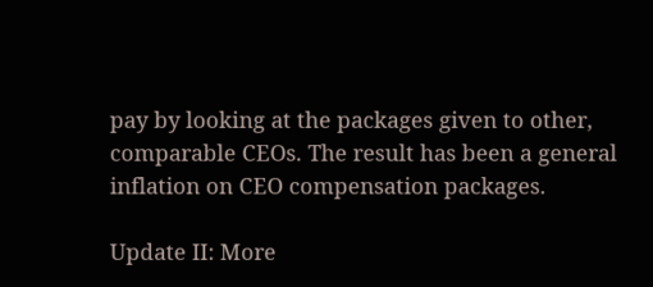pay by looking at the packages given to other, comparable CEOs. The result has been a general inflation on CEO compensation packages.

Update II: More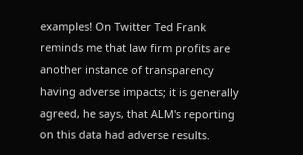examples! On Twitter Ted Frank reminds me that law firm profits are another instance of transparency having adverse impacts; it is generally agreed, he says, that ALM's reporting on this data had adverse results.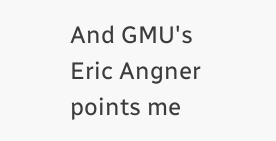And GMU's Eric Angner points me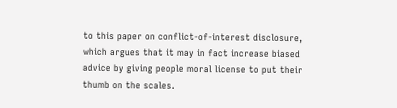to this paper on conflict-of-interest disclosure, which argues that it may in fact increase biased advice by giving people moral license to put their thumb on the scales.